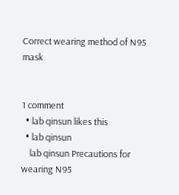Correct wearing method of N95 mask


1 comment
  • lab qinsun likes this
  • lab qinsun
    lab qinsun Precautions for wearing N95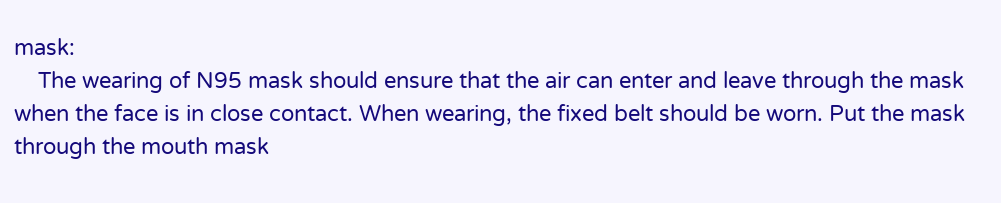mask:
    The wearing of N95 mask should ensure that the air can enter and leave through the mask when the face is in close contact. When wearing, the fixed belt should be worn. Put the mask through the mouth mask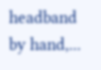headband by hand,...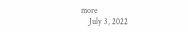more
    July 3, 2022